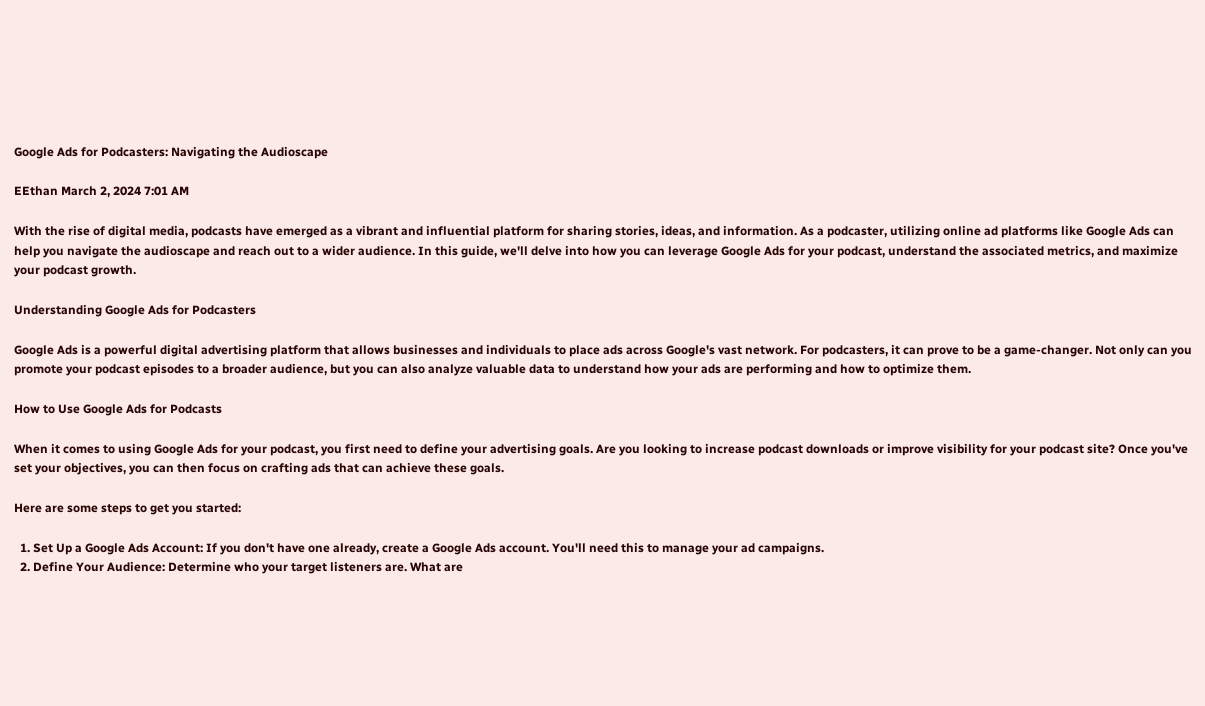Google Ads for Podcasters: Navigating the Audioscape

EEthan March 2, 2024 7:01 AM

With the rise of digital media, podcasts have emerged as a vibrant and influential platform for sharing stories, ideas, and information. As a podcaster, utilizing online ad platforms like Google Ads can help you navigate the audioscape and reach out to a wider audience. In this guide, we'll delve into how you can leverage Google Ads for your podcast, understand the associated metrics, and maximize your podcast growth.

Understanding Google Ads for Podcasters

Google Ads is a powerful digital advertising platform that allows businesses and individuals to place ads across Google's vast network. For podcasters, it can prove to be a game-changer. Not only can you promote your podcast episodes to a broader audience, but you can also analyze valuable data to understand how your ads are performing and how to optimize them.

How to Use Google Ads for Podcasts

When it comes to using Google Ads for your podcast, you first need to define your advertising goals. Are you looking to increase podcast downloads or improve visibility for your podcast site? Once you've set your objectives, you can then focus on crafting ads that can achieve these goals.

Here are some steps to get you started:

  1. Set Up a Google Ads Account: If you don't have one already, create a Google Ads account. You'll need this to manage your ad campaigns.
  2. Define Your Audience: Determine who your target listeners are. What are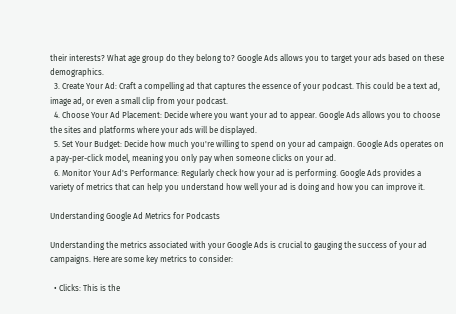their interests? What age group do they belong to? Google Ads allows you to target your ads based on these demographics.
  3. Create Your Ad: Craft a compelling ad that captures the essence of your podcast. This could be a text ad, image ad, or even a small clip from your podcast.
  4. Choose Your Ad Placement: Decide where you want your ad to appear. Google Ads allows you to choose the sites and platforms where your ads will be displayed.
  5. Set Your Budget: Decide how much you're willing to spend on your ad campaign. Google Ads operates on a pay-per-click model, meaning you only pay when someone clicks on your ad.
  6. Monitor Your Ad's Performance: Regularly check how your ad is performing. Google Ads provides a variety of metrics that can help you understand how well your ad is doing and how you can improve it.

Understanding Google Ad Metrics for Podcasts

Understanding the metrics associated with your Google Ads is crucial to gauging the success of your ad campaigns. Here are some key metrics to consider:

  • Clicks: This is the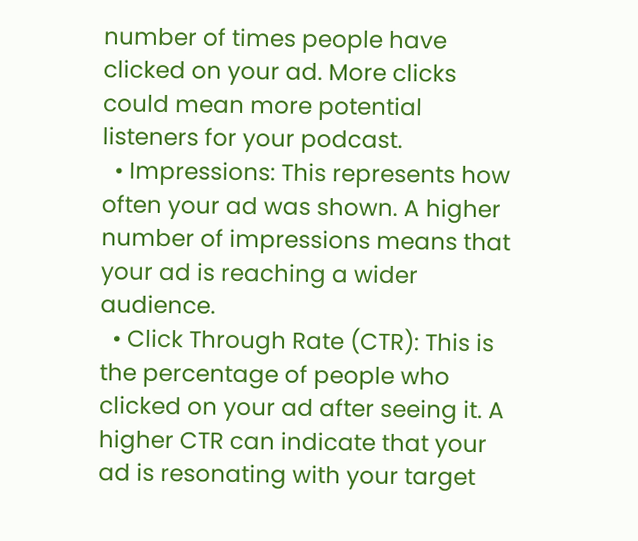number of times people have clicked on your ad. More clicks could mean more potential listeners for your podcast.
  • Impressions: This represents how often your ad was shown. A higher number of impressions means that your ad is reaching a wider audience.
  • Click Through Rate (CTR): This is the percentage of people who clicked on your ad after seeing it. A higher CTR can indicate that your ad is resonating with your target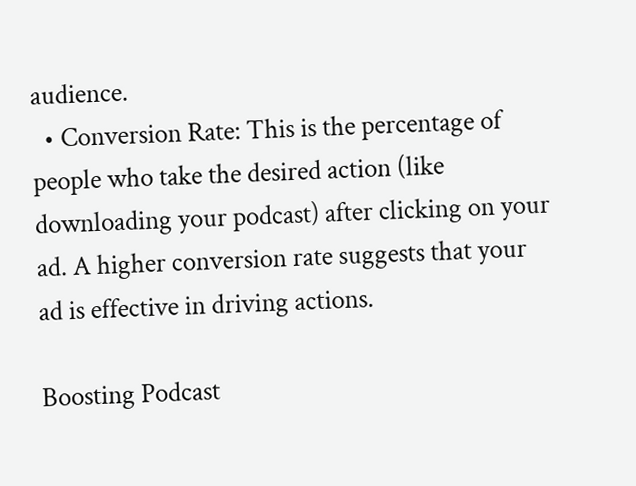audience.
  • Conversion Rate: This is the percentage of people who take the desired action (like downloading your podcast) after clicking on your ad. A higher conversion rate suggests that your ad is effective in driving actions.

Boosting Podcast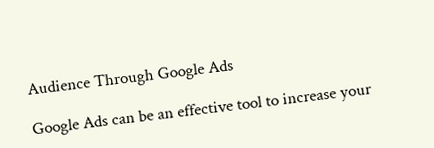Audience Through Google Ads

Google Ads can be an effective tool to increase your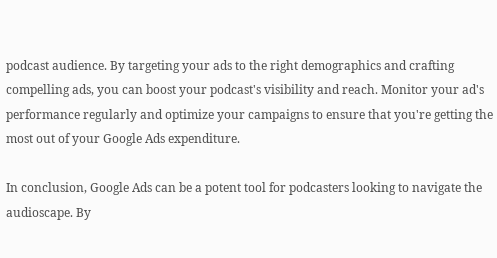podcast audience. By targeting your ads to the right demographics and crafting compelling ads, you can boost your podcast's visibility and reach. Monitor your ad's performance regularly and optimize your campaigns to ensure that you're getting the most out of your Google Ads expenditure.

In conclusion, Google Ads can be a potent tool for podcasters looking to navigate the audioscape. By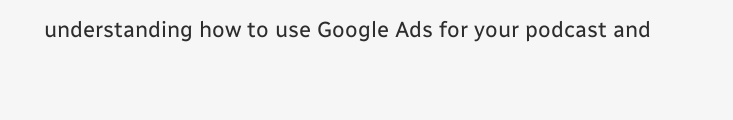understanding how to use Google Ads for your podcast and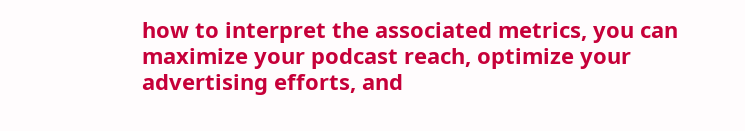how to interpret the associated metrics, you can maximize your podcast reach, optimize your advertising efforts, and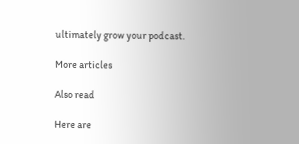ultimately grow your podcast.

More articles

Also read

Here are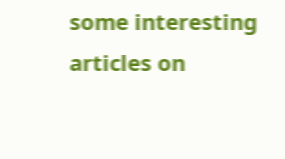some interesting articles on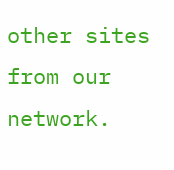other sites from our network.